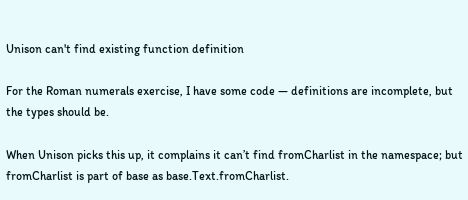Unison can't find existing function definition

For the Roman numerals exercise, I have some code — definitions are incomplete, but the types should be.

When Unison picks this up, it complains it can’t find fromCharlist in the namespace; but fromCharlist is part of base as base.Text.fromCharlist.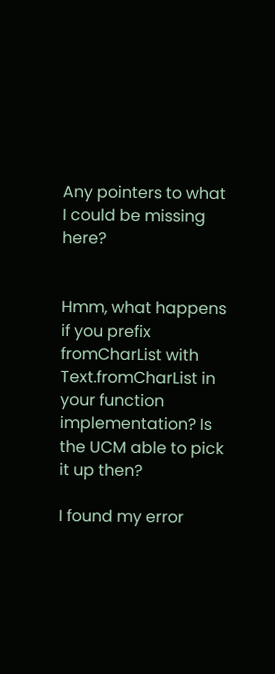Any pointers to what I could be missing here?


Hmm, what happens if you prefix fromCharList with Text.fromCharList in your function implementation? Is the UCM able to pick it up then?

I found my error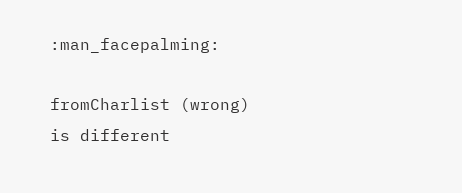:man_facepalming:

fromCharlist (wrong) is different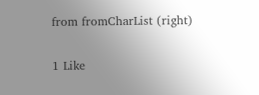from fromCharList (right)

1 Like